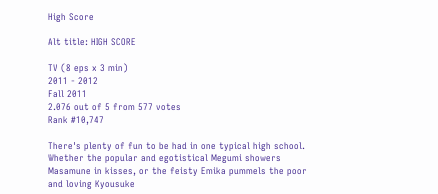High Score

Alt title: HIGH SCORE

TV (8 eps x 3 min)
2011 - 2012
Fall 2011
2.076 out of 5 from 577 votes
Rank #10,747

There's plenty of fun to be had in one typical high school. Whether the popular and egotistical Megumi showers Masamune in kisses, or the feisty Emika pummels the poor and loving Kyousuke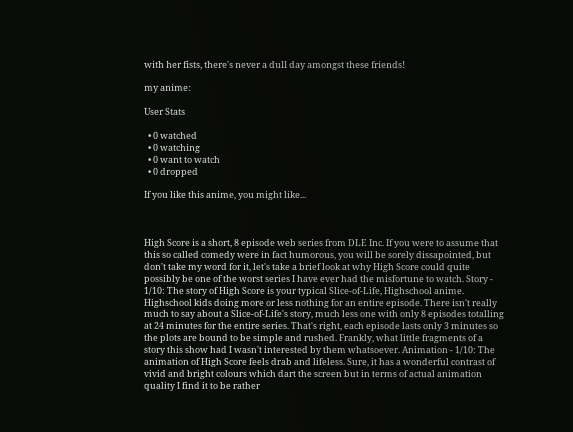with her fists, there's never a dull day amongst these friends!

my anime:

User Stats

  • 0 watched
  • 0 watching
  • 0 want to watch
  • 0 dropped

If you like this anime, you might like...



High Score is a short, 8 episode web series from DLE Inc. If you were to assume that this so called comedy were in fact humorous, you will be sorely dissapointed, but don't take my word for it, let's take a brief look at why High Score could quite possibly be one of the worst series I have ever had the misfortune to watch. Story - 1/10: The story of High Score is your typical Slice-of-Life, Highschool anime. Highschool kids doing more or less nothing for an entire episode. There isn't really much to say about a Slice-of-Life's story, much less one with only 8 episodes totalling at 24 minutes for the entire series. That's right, each episode lasts only 3 minutes so the plots are bound to be simple and rushed. Frankly, what little fragments of a story this show had I wasn't interested by them whatsoever. Animation - 1/10: The animation of High Score feels drab and lifeless. Sure, it has a wonderful contrast of vivid and bright colours which dart the screen but in terms of actual animation quality I find it to be rather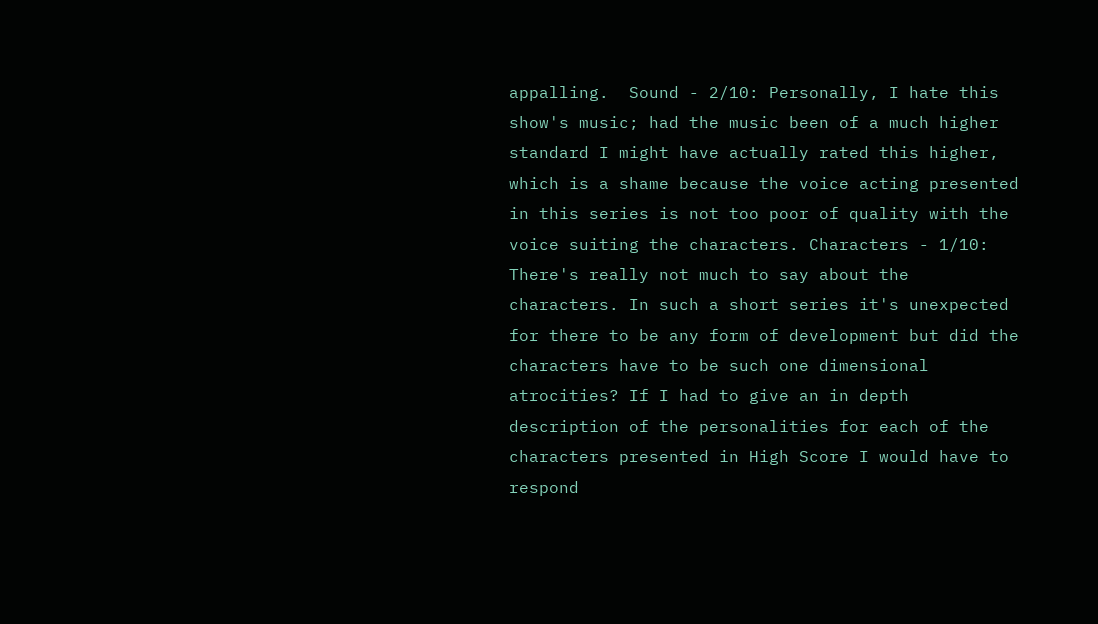appalling.  Sound - 2/10: Personally, I hate this show's music; had the music been of a much higher standard I might have actually rated this higher, which is a shame because the voice acting presented in this series is not too poor of quality with the voice suiting the characters. Characters - 1/10: There's really not much to say about the characters. In such a short series it's unexpected for there to be any form of development but did the characters have to be such one dimensional atrocities? If I had to give an in depth description of the personalities for each of the characters presented in High Score I would have to respond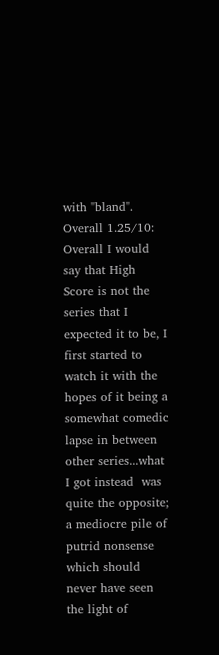with "bland". Overall 1.25/10: Overall I would say that High Score is not the series that I expected it to be, I first started to watch it with the hopes of it being a somewhat comedic lapse in between other series...what I got instead  was quite the opposite; a mediocre pile of putrid nonsense which should never have seen the light of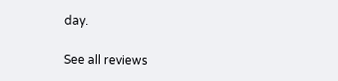day.

See all reviews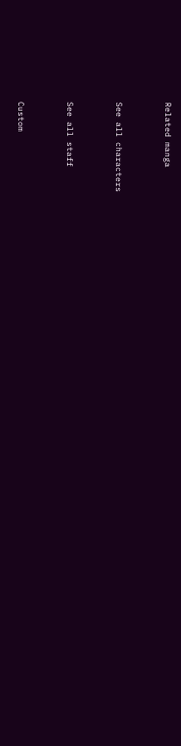Related manga


See all characters


See all staff


Custom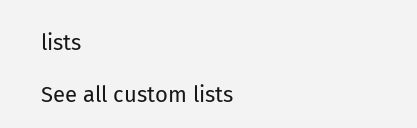lists

See all custom lists